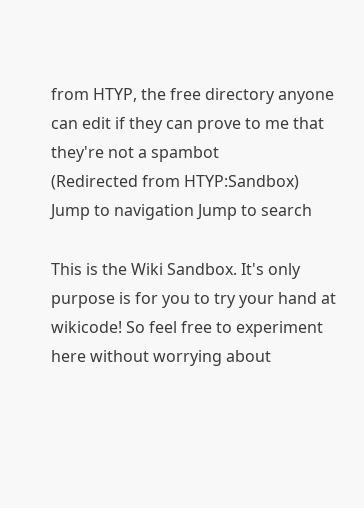from HTYP, the free directory anyone can edit if they can prove to me that they're not a spambot
(Redirected from HTYP:Sandbox)
Jump to navigation Jump to search

This is the Wiki Sandbox. It's only purpose is for you to try your hand at wikicode! So feel free to experiment here without worrying about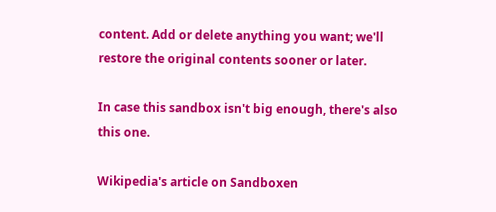content. Add or delete anything you want; we'll restore the original contents sooner or later.

In case this sandbox isn't big enough, there's also this one.

Wikipedia's article on Sandboxen